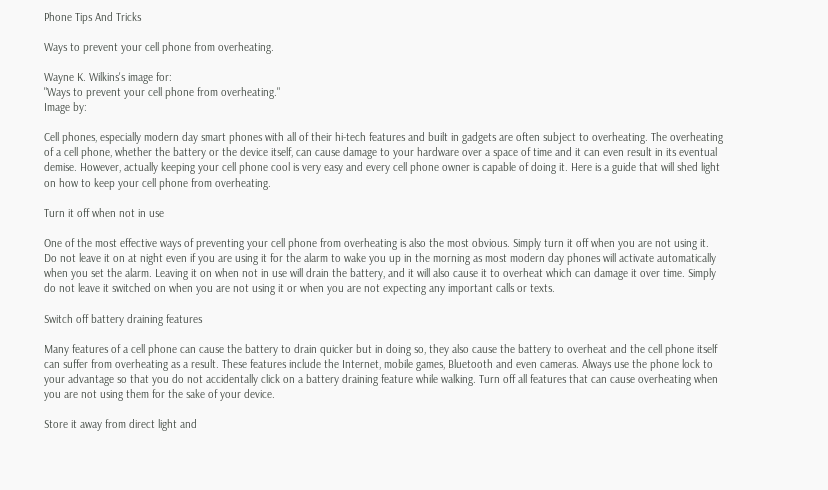Phone Tips And Tricks

Ways to prevent your cell phone from overheating.

Wayne K. Wilkins's image for:
"Ways to prevent your cell phone from overheating."
Image by:

Cell phones, especially modern day smart phones with all of their hi-tech features and built in gadgets are often subject to overheating. The overheating of a cell phone, whether the battery or the device itself, can cause damage to your hardware over a space of time and it can even result in its eventual demise. However, actually keeping your cell phone cool is very easy and every cell phone owner is capable of doing it. Here is a guide that will shed light on how to keep your cell phone from overheating.

Turn it off when not in use

One of the most effective ways of preventing your cell phone from overheating is also the most obvious. Simply turn it off when you are not using it. Do not leave it on at night even if you are using it for the alarm to wake you up in the morning as most modern day phones will activate automatically when you set the alarm. Leaving it on when not in use will drain the battery, and it will also cause it to overheat which can damage it over time. Simply do not leave it switched on when you are not using it or when you are not expecting any important calls or texts.

Switch off battery draining features

Many features of a cell phone can cause the battery to drain quicker but in doing so, they also cause the battery to overheat and the cell phone itself can suffer from overheating as a result. These features include the Internet, mobile games, Bluetooth and even cameras. Always use the phone lock to your advantage so that you do not accidentally click on a battery draining feature while walking. Turn off all features that can cause overheating when you are not using them for the sake of your device.

Store it away from direct light and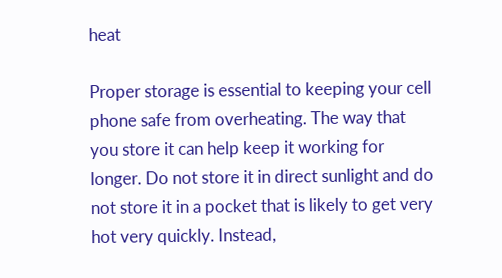heat

Proper storage is essential to keeping your cell phone safe from overheating. The way that you store it can help keep it working for longer. Do not store it in direct sunlight and do not store it in a pocket that is likely to get very hot very quickly. Instead,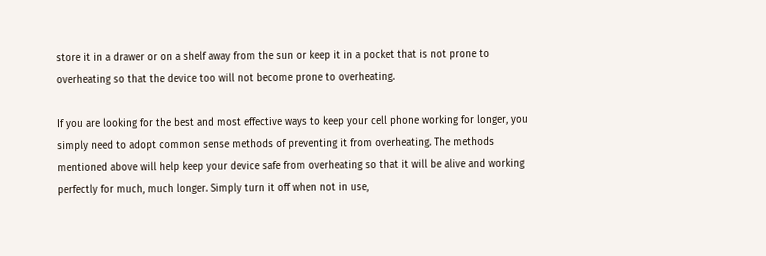store it in a drawer or on a shelf away from the sun or keep it in a pocket that is not prone to overheating so that the device too will not become prone to overheating.

If you are looking for the best and most effective ways to keep your cell phone working for longer, you simply need to adopt common sense methods of preventing it from overheating. The methods mentioned above will help keep your device safe from overheating so that it will be alive and working perfectly for much, much longer. Simply turn it off when not in use,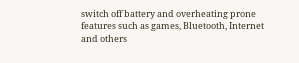switch off battery and overheating prone features such as games, Bluetooth, Internet and others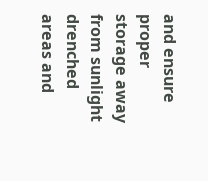and ensure proper storage away from sunlight drenched areas and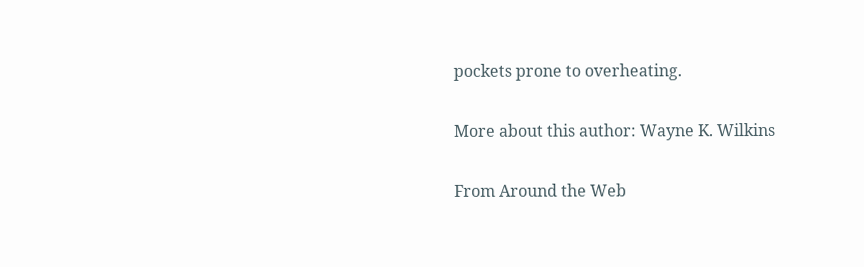pockets prone to overheating.

More about this author: Wayne K. Wilkins

From Around the Web